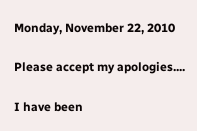Monday, November 22, 2010

Please accept my apologies....

I have been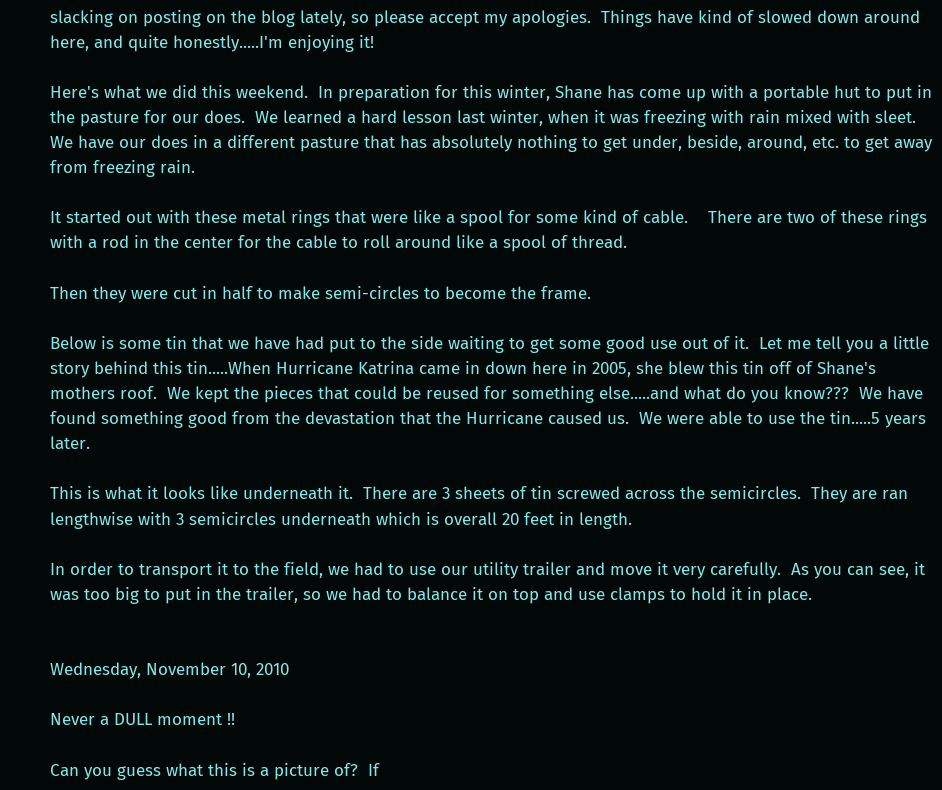slacking on posting on the blog lately, so please accept my apologies.  Things have kind of slowed down around here, and quite honestly.....I'm enjoying it!

Here's what we did this weekend.  In preparation for this winter, Shane has come up with a portable hut to put in the pasture for our does.  We learned a hard lesson last winter, when it was freezing with rain mixed with sleet.  We have our does in a different pasture that has absolutely nothing to get under, beside, around, etc. to get away from freezing rain.

It started out with these metal rings that were like a spool for some kind of cable.    There are two of these rings with a rod in the center for the cable to roll around like a spool of thread.

Then they were cut in half to make semi-circles to become the frame.

Below is some tin that we have had put to the side waiting to get some good use out of it.  Let me tell you a little story behind this tin.....When Hurricane Katrina came in down here in 2005, she blew this tin off of Shane's mothers roof.  We kept the pieces that could be reused for something else.....and what do you know???  We have found something good from the devastation that the Hurricane caused us.  We were able to use the tin.....5 years later.

This is what it looks like underneath it.  There are 3 sheets of tin screwed across the semicircles.  They are ran lengthwise with 3 semicircles underneath which is overall 20 feet in length.

In order to transport it to the field, we had to use our utility trailer and move it very carefully.  As you can see, it was too big to put in the trailer, so we had to balance it on top and use clamps to hold it in place.


Wednesday, November 10, 2010

Never a DULL moment !!

Can you guess what this is a picture of?  If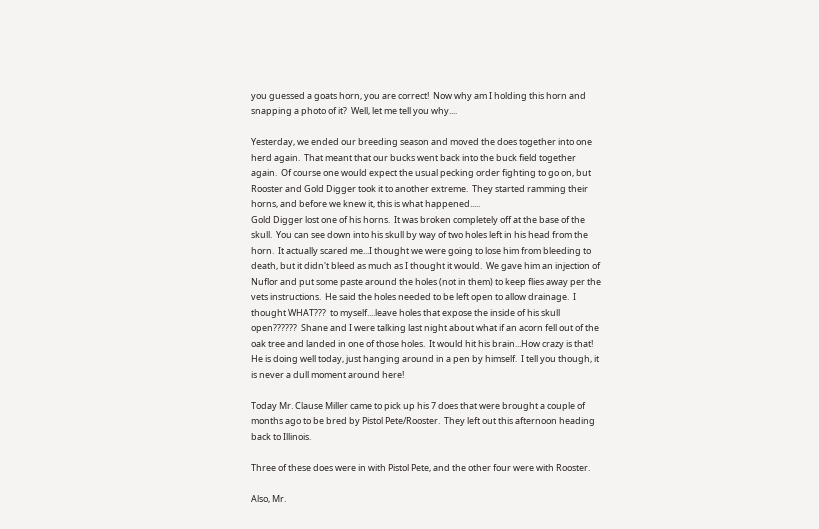you guessed a goats horn, you are correct!  Now why am I holding this horn and snapping a photo of it?  Well, let me tell you why....

Yesterday, we ended our breeding season and moved the does together into one herd again.  That meant that our bucks went back into the buck field together again.  Of course one would expect the usual pecking order fighting to go on, but Rooster and Gold Digger took it to another extreme.  They started ramming their horns, and before we knew it, this is what happened.....
Gold Digger lost one of his horns.  It was broken completely off at the base of the skull.  You can see down into his skull by way of two holes left in his head from the horn.  It actually scared me...I thought we were going to lose him from bleeding to death, but it didn't bleed as much as I thought it would.  We gave him an injection of Nuflor and put some paste around the holes (not in them) to keep flies away per the vets instructions.  He said the holes needed to be left open to allow drainage.  I thought WHAT???  to myself....leave holes that expose the inside of his skull open??????  Shane and I were talking last night about what if an acorn fell out of the oak tree and landed in one of those holes.  It would hit his brain...How crazy is that!  He is doing well today, just hanging around in a pen by himself.  I tell you though, it is never a dull moment around here!

Today Mr. Clause Miller came to pick up his 7 does that were brought a couple of months ago to be bred by Pistol Pete/Rooster.  They left out this afternoon heading back to Illinois.

Three of these does were in with Pistol Pete, and the other four were with Rooster.

Also, Mr.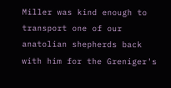Miller was kind enough to transport one of our anatolian shepherds back with him for the Greniger's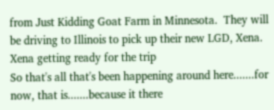from Just Kidding Goat Farm in Minnesota.  They will be driving to Illinois to pick up their new LGD, Xena.
Xena getting ready for the trip
So that's all that's been happening around here.......for now, that is.......because it there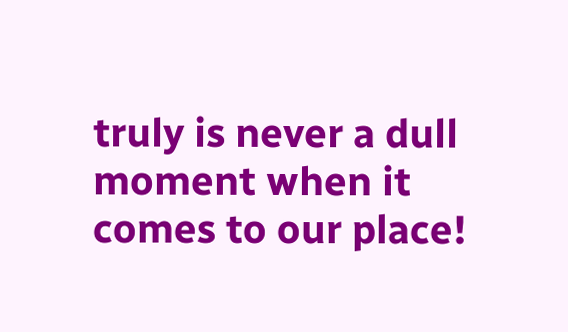truly is never a dull moment when it comes to our place!